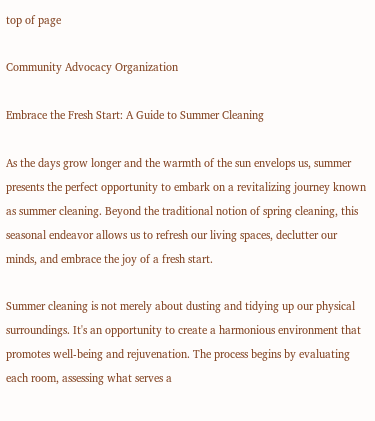top of page

Community Advocacy Organization

Embrace the Fresh Start: A Guide to Summer Cleaning

As the days grow longer and the warmth of the sun envelops us, summer presents the perfect opportunity to embark on a revitalizing journey known as summer cleaning. Beyond the traditional notion of spring cleaning, this seasonal endeavor allows us to refresh our living spaces, declutter our minds, and embrace the joy of a fresh start.

Summer cleaning is not merely about dusting and tidying up our physical surroundings. It's an opportunity to create a harmonious environment that promotes well-being and rejuvenation. The process begins by evaluating each room, assessing what serves a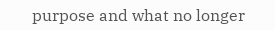purpose and what no longer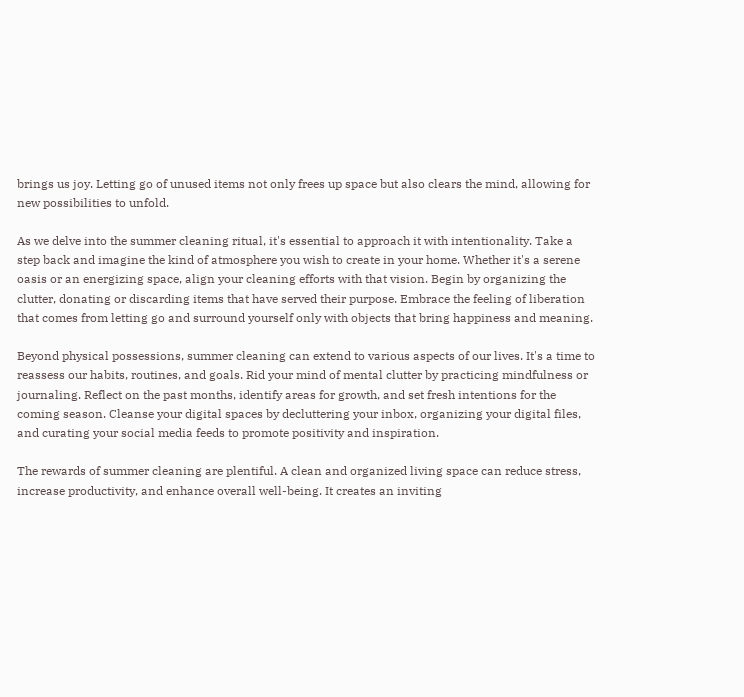brings us joy. Letting go of unused items not only frees up space but also clears the mind, allowing for new possibilities to unfold.

As we delve into the summer cleaning ritual, it's essential to approach it with intentionality. Take a step back and imagine the kind of atmosphere you wish to create in your home. Whether it's a serene oasis or an energizing space, align your cleaning efforts with that vision. Begin by organizing the clutter, donating or discarding items that have served their purpose. Embrace the feeling of liberation that comes from letting go and surround yourself only with objects that bring happiness and meaning.

Beyond physical possessions, summer cleaning can extend to various aspects of our lives. It's a time to reassess our habits, routines, and goals. Rid your mind of mental clutter by practicing mindfulness or journaling. Reflect on the past months, identify areas for growth, and set fresh intentions for the coming season. Cleanse your digital spaces by decluttering your inbox, organizing your digital files, and curating your social media feeds to promote positivity and inspiration.

The rewards of summer cleaning are plentiful. A clean and organized living space can reduce stress, increase productivity, and enhance overall well-being. It creates an inviting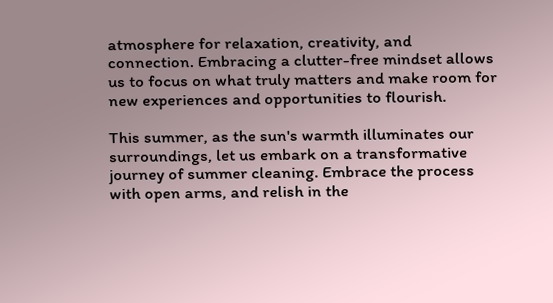atmosphere for relaxation, creativity, and connection. Embracing a clutter-free mindset allows us to focus on what truly matters and make room for new experiences and opportunities to flourish.

This summer, as the sun's warmth illuminates our surroundings, let us embark on a transformative journey of summer cleaning. Embrace the process with open arms, and relish in the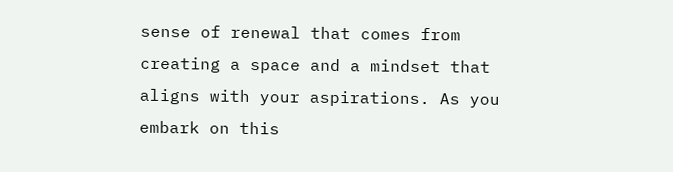sense of renewal that comes from creating a space and a mindset that aligns with your aspirations. As you embark on this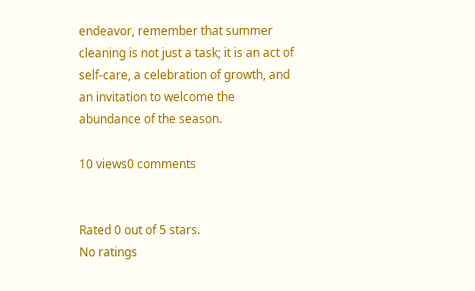endeavor, remember that summer cleaning is not just a task; it is an act of self-care, a celebration of growth, and an invitation to welcome the abundance of the season.

10 views0 comments


Rated 0 out of 5 stars.
No ratings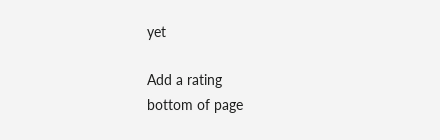yet

Add a rating
bottom of page